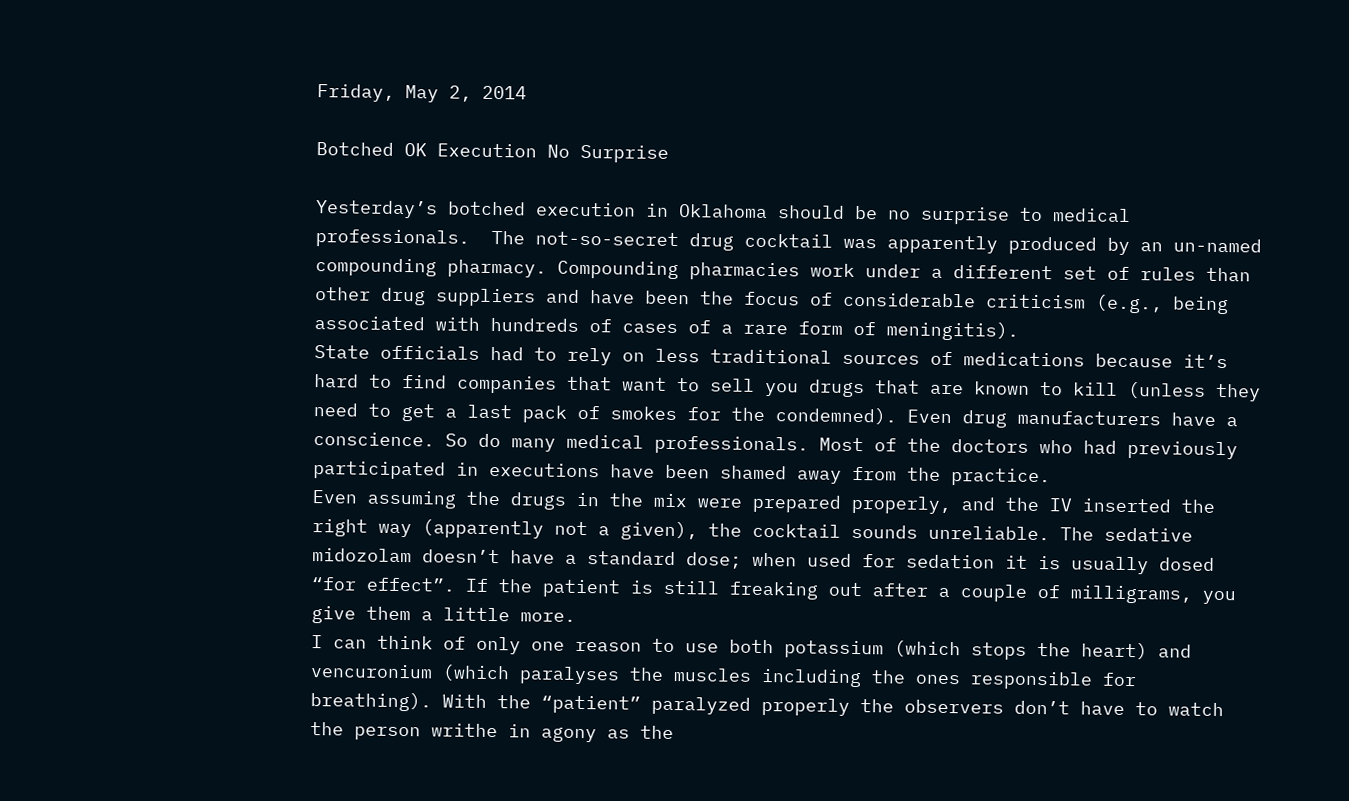Friday, May 2, 2014

Botched OK Execution No Surprise

Yesterday’s botched execution in Oklahoma should be no surprise to medical professionals.  The not-so-secret drug cocktail was apparently produced by an un-named compounding pharmacy. Compounding pharmacies work under a different set of rules than other drug suppliers and have been the focus of considerable criticism (e.g., being associated with hundreds of cases of a rare form of meningitis).
State officials had to rely on less traditional sources of medications because it’s hard to find companies that want to sell you drugs that are known to kill (unless they need to get a last pack of smokes for the condemned). Even drug manufacturers have a conscience. So do many medical professionals. Most of the doctors who had previously participated in executions have been shamed away from the practice.
Even assuming the drugs in the mix were prepared properly, and the IV inserted the right way (apparently not a given), the cocktail sounds unreliable. The sedative midozolam doesn’t have a standard dose; when used for sedation it is usually dosed “for effect”. If the patient is still freaking out after a couple of milligrams, you give them a little more.
I can think of only one reason to use both potassium (which stops the heart) and vencuronium (which paralyses the muscles including the ones responsible for breathing). With the “patient” paralyzed properly the observers don’t have to watch the person writhe in agony as the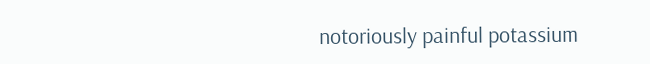notoriously painful potassium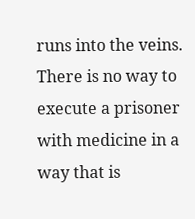runs into the veins.
There is no way to execute a prisoner with medicine in a way that is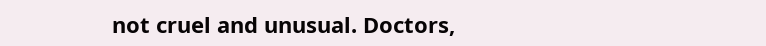not cruel and unusual. Doctors,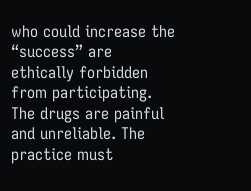who could increase the “success” are ethically forbidden from participating. The drugs are painful and unreliable. The practice must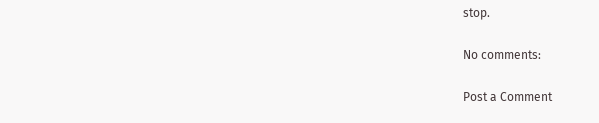stop.

No comments:

Post a Comment